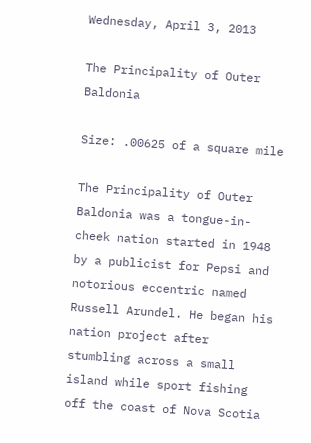Wednesday, April 3, 2013

The Principality of Outer Baldonia

Size: .00625 of a square mile

The Principality of Outer Baldonia was a tongue-in-cheek nation started in 1948 by a publicist for Pepsi and notorious eccentric named Russell Arundel. He began his nation project after stumbling across a small island while sport fishing off the coast of Nova Scotia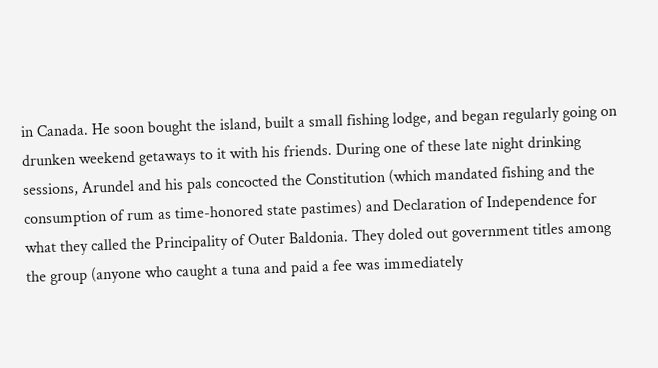in Canada. He soon bought the island, built a small fishing lodge, and began regularly going on drunken weekend getaways to it with his friends. During one of these late night drinking sessions, Arundel and his pals concocted the Constitution (which mandated fishing and the consumption of rum as time-honored state pastimes) and Declaration of Independence for what they called the Principality of Outer Baldonia. They doled out government titles among the group (anyone who caught a tuna and paid a fee was immediately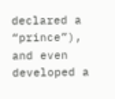declared a “prince”), and even developed a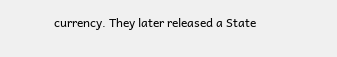currency. They later released a State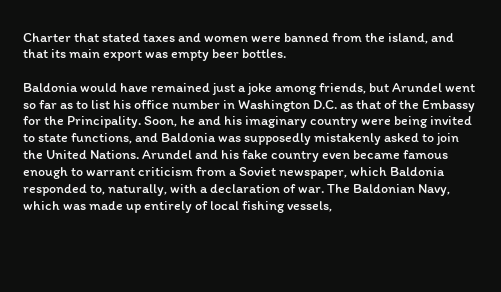Charter that stated taxes and women were banned from the island, and that its main export was empty beer bottles.

Baldonia would have remained just a joke among friends, but Arundel went so far as to list his office number in Washington D.C. as that of the Embassy for the Principality. Soon, he and his imaginary country were being invited to state functions, and Baldonia was supposedly mistakenly asked to join the United Nations. Arundel and his fake country even became famous enough to warrant criticism from a Soviet newspaper, which Baldonia responded to, naturally, with a declaration of war. The Baldonian Navy, which was made up entirely of local fishing vessels,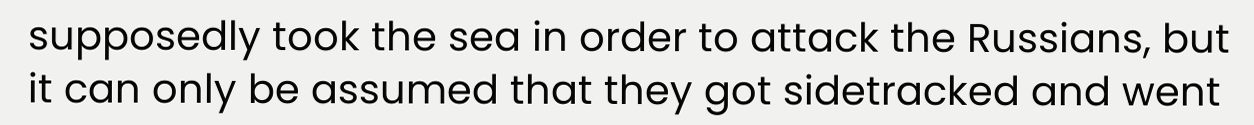supposedly took the sea in order to attack the Russians, but it can only be assumed that they got sidetracked and went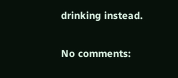drinking instead.

No comments: